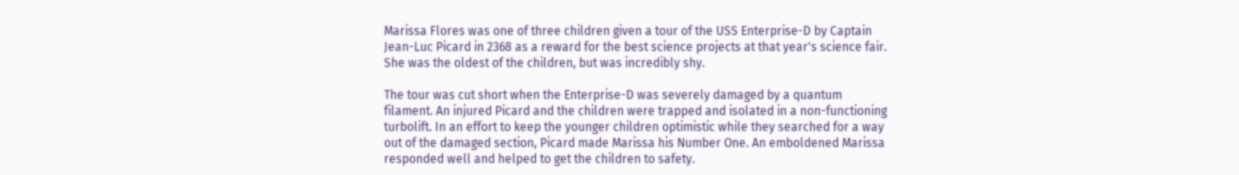Marissa Flores was one of three children given a tour of the USS Enterprise-D by Captain Jean-Luc Picard in 2368 as a reward for the best science projects at that year's science fair. She was the oldest of the children, but was incredibly shy.

The tour was cut short when the Enterprise-D was severely damaged by a quantum filament. An injured Picard and the children were trapped and isolated in a non-functioning turbolift. In an effort to keep the younger children optimistic while they searched for a way out of the damaged section, Picard made Marissa his Number One. An emboldened Marissa responded well and helped to get the children to safety.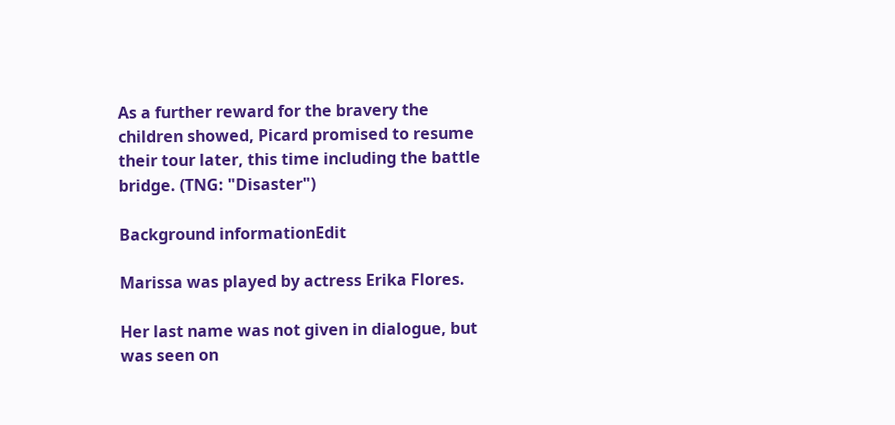As a further reward for the bravery the children showed, Picard promised to resume their tour later, this time including the battle bridge. (TNG: "Disaster")

Background informationEdit

Marissa was played by actress Erika Flores.

Her last name was not given in dialogue, but was seen on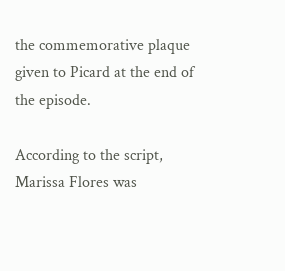the commemorative plaque given to Picard at the end of the episode.

According to the script, Marissa Flores was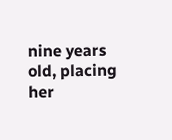nine years old, placing her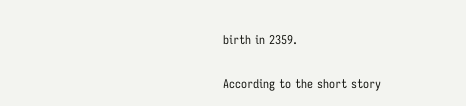birth in 2359.

According to the short story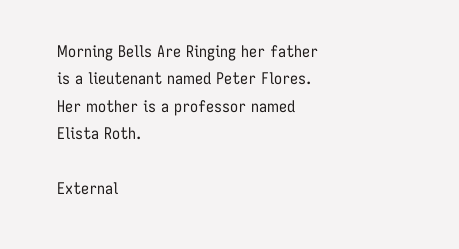Morning Bells Are Ringing her father is a lieutenant named Peter Flores. Her mother is a professor named Elista Roth.

External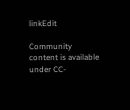linkEdit

Community content is available under CC-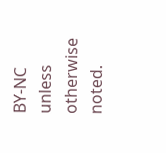BY-NC unless otherwise noted.